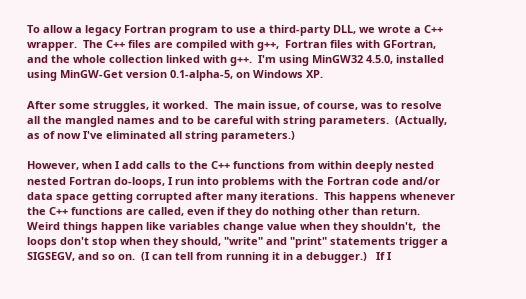To allow a legacy Fortran program to use a third-party DLL, we wrote a C++ wrapper.  The C++ files are compiled with g++,  Fortran files with GFortran, and the whole collection linked with g++.  I'm using MinGW32 4.5.0, installed using MinGW-Get version 0.1-alpha-5, on Windows XP.

After some struggles, it worked.  The main issue, of course, was to resolve all the mangled names and to be careful with string parameters.  (Actually, as of now I've eliminated all string parameters.)

However, when I add calls to the C++ functions from within deeply nested nested Fortran do-loops, I run into problems with the Fortran code and/or data space getting corrupted after many iterations.  This happens whenever the C++ functions are called, even if they do nothing other than return.  Weird things happen like variables change value when they shouldn't,  the loops don't stop when they should, "write" and "print" statements trigger a SIGSEGV, and so on.  (I can tell from running it in a debugger.)   If I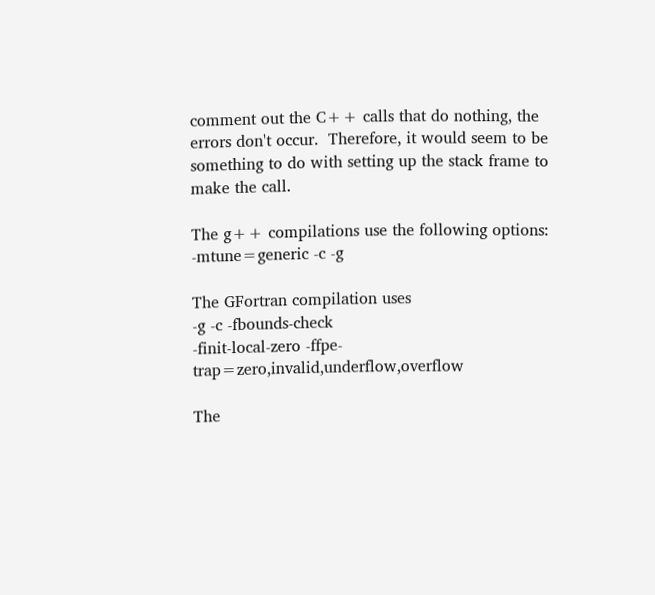comment out the C++ calls that do nothing, the errors don't occur.  Therefore, it would seem to be something to do with setting up the stack frame to make the call.

The g++ compilations use the following options:
-mtune=generic -c -g

The GFortran compilation uses
-g -c -fbounds-check
-finit-local-zero -ffpe-trap=zero,invalid,underflow,overflow

The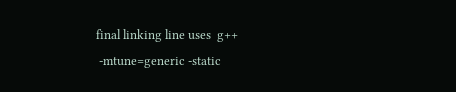final linking line uses  g++
 -mtune=generic -static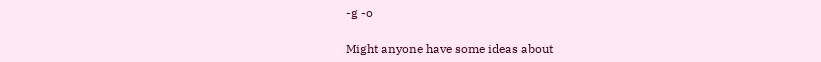-g -o

Might anyone have some ideas about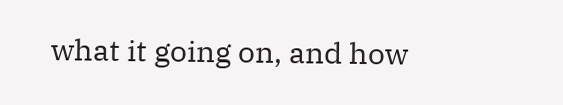what it going on, and how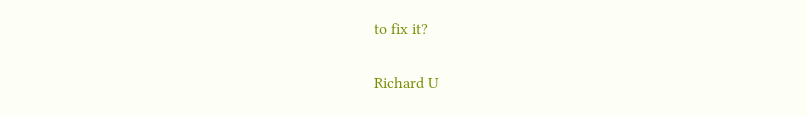to fix it?

Richard U